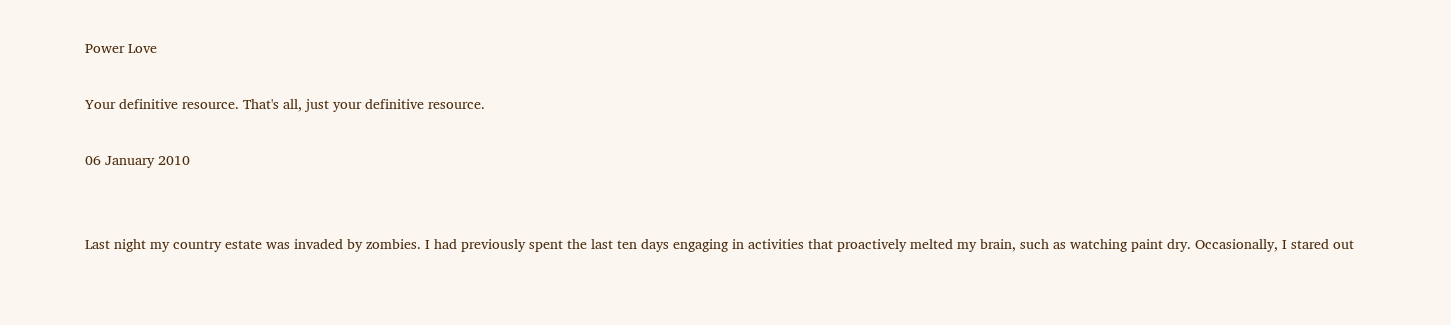Power Love

Your definitive resource. That's all, just your definitive resource.

06 January 2010


Last night my country estate was invaded by zombies. I had previously spent the last ten days engaging in activities that proactively melted my brain, such as watching paint dry. Occasionally, I stared out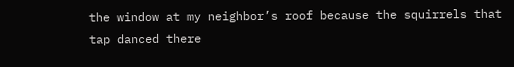the window at my neighbor’s roof because the squirrels that tap danced there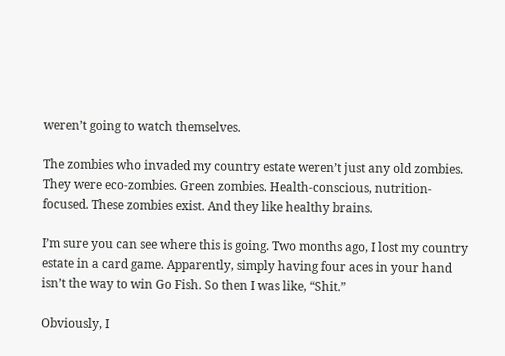weren’t going to watch themselves.

The zombies who invaded my country estate weren’t just any old zombies. They were eco-zombies. Green zombies. Health-conscious, nutrition-focused. These zombies exist. And they like healthy brains.

I’m sure you can see where this is going. Two months ago, I lost my country estate in a card game. Apparently, simply having four aces in your hand isn’t the way to win Go Fish. So then I was like, “Shit.”

Obviously, I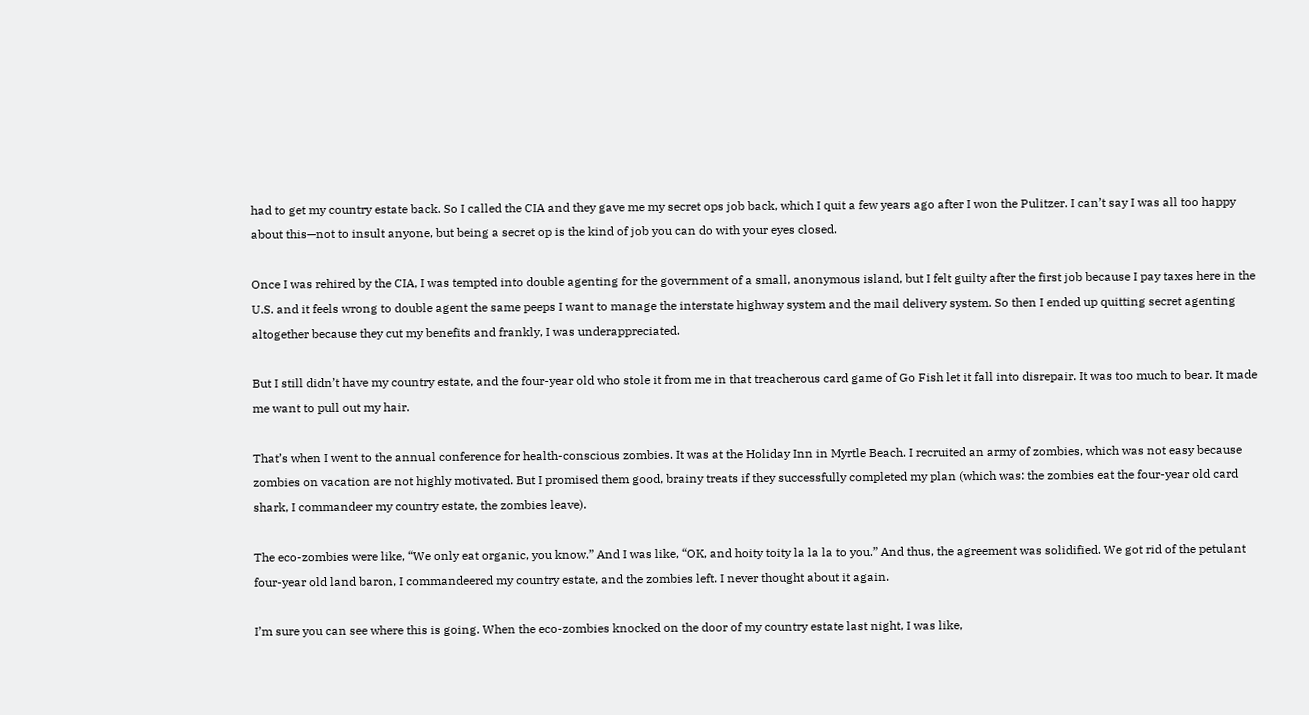had to get my country estate back. So I called the CIA and they gave me my secret ops job back, which I quit a few years ago after I won the Pulitzer. I can’t say I was all too happy about this—not to insult anyone, but being a secret op is the kind of job you can do with your eyes closed.

Once I was rehired by the CIA, I was tempted into double agenting for the government of a small, anonymous island, but I felt guilty after the first job because I pay taxes here in the U.S. and it feels wrong to double agent the same peeps I want to manage the interstate highway system and the mail delivery system. So then I ended up quitting secret agenting altogether because they cut my benefits and frankly, I was underappreciated.

But I still didn’t have my country estate, and the four-year old who stole it from me in that treacherous card game of Go Fish let it fall into disrepair. It was too much to bear. It made me want to pull out my hair.

That’s when I went to the annual conference for health-conscious zombies. It was at the Holiday Inn in Myrtle Beach. I recruited an army of zombies, which was not easy because zombies on vacation are not highly motivated. But I promised them good, brainy treats if they successfully completed my plan (which was: the zombies eat the four-year old card shark, I commandeer my country estate, the zombies leave).

The eco-zombies were like, “We only eat organic, you know.” And I was like, “OK, and hoity toity la la la to you.” And thus, the agreement was solidified. We got rid of the petulant four-year old land baron, I commandeered my country estate, and the zombies left. I never thought about it again.

I’m sure you can see where this is going. When the eco-zombies knocked on the door of my country estate last night, I was like,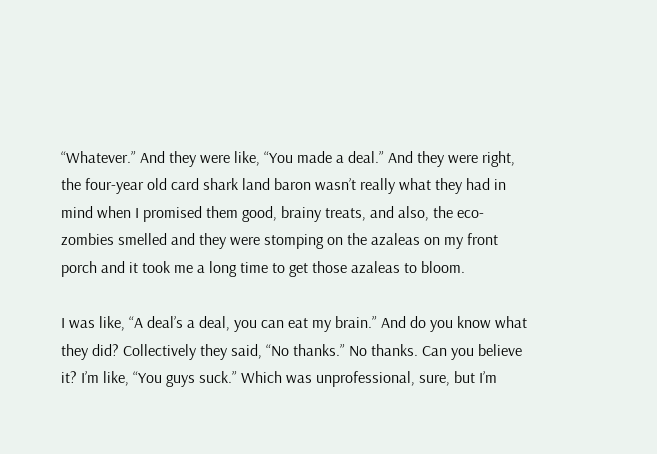“Whatever.” And they were like, “You made a deal.” And they were right, the four-year old card shark land baron wasn’t really what they had in mind when I promised them good, brainy treats, and also, the eco-zombies smelled and they were stomping on the azaleas on my front porch and it took me a long time to get those azaleas to bloom.

I was like, “A deal’s a deal, you can eat my brain.” And do you know what they did? Collectively they said, “No thanks.” No thanks. Can you believe it? I’m like, “You guys suck.” Which was unprofessional, sure, but I’m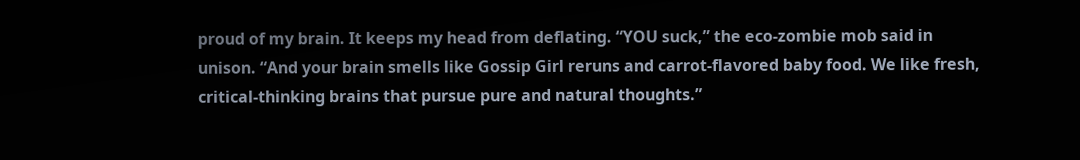proud of my brain. It keeps my head from deflating. “YOU suck,” the eco-zombie mob said in unison. “And your brain smells like Gossip Girl reruns and carrot-flavored baby food. We like fresh, critical-thinking brains that pursue pure and natural thoughts.”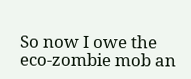So now I owe the eco-zombie mob an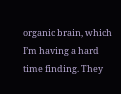organic brain, which I’m having a hard time finding. They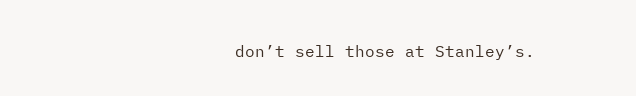don’t sell those at Stanley’s.